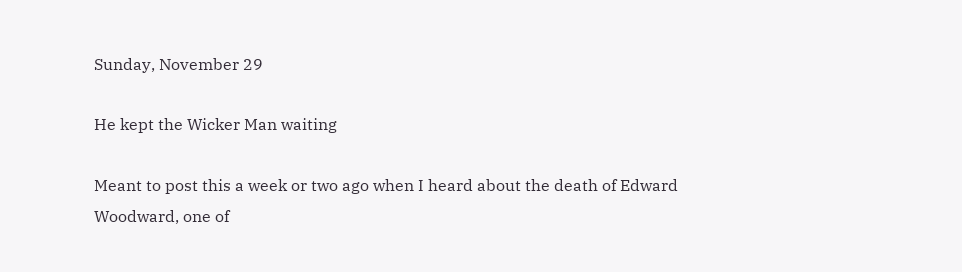Sunday, November 29

He kept the Wicker Man waiting

Meant to post this a week or two ago when I heard about the death of Edward Woodward, one of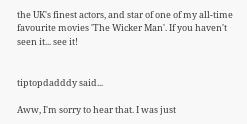the UK's finest actors, and star of one of my all-time favourite movies 'The Wicker Man'. If you haven't seen it... see it!


tiptopdadddy said...

Aww, I'm sorry to hear that. I was just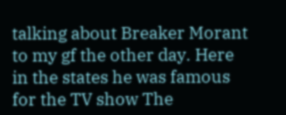talking about Breaker Morant to my gf the other day. Here in the states he was famous for the TV show The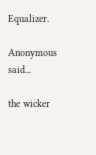Equalizer.

Anonymous said...

the wicker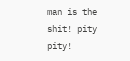man is the shit! pity pity!